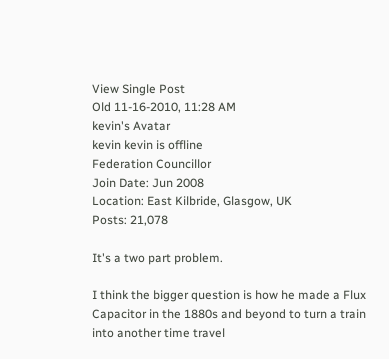View Single Post
Old 11-16-2010, 11:28 AM
kevin's Avatar
kevin kevin is offline
Federation Councillor
Join Date: Jun 2008
Location: East Kilbride, Glasgow, UK
Posts: 21,078

It's a two part problem.

I think the bigger question is how he made a Flux Capacitor in the 1880s and beyond to turn a train into another time travel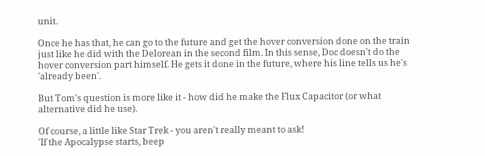unit.

Once he has that, he can go to the future and get the hover conversion done on the train just like he did with the Delorean in the second film. In this sense, Doc doesn't do the hover conversion part himself. He gets it done in the future, where his line tells us he's 'already been'.

But Tom's question is more like it - how did he make the Flux Capacitor (or what alternative did he use).

Of course, a little like Star Trek - you aren't really meant to ask!
'If the Apocalypse starts, beep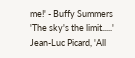me!' - Buffy Summers
'The sky's the limit.....' Jean-Luc Picard, 'All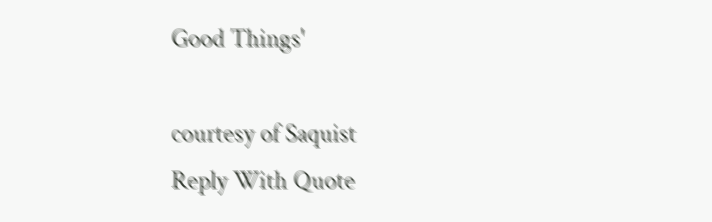Good Things'

courtesy of Saquist
Reply With Quote